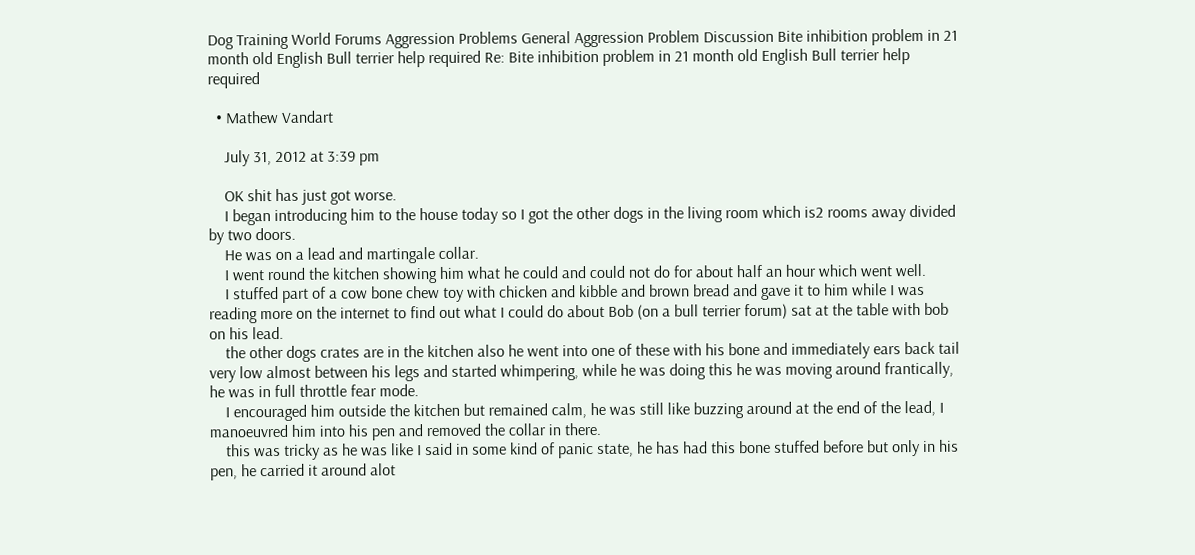Dog Training World Forums Aggression Problems General Aggression Problem Discussion Bite inhibition problem in 21 month old English Bull terrier help required Re: Bite inhibition problem in 21 month old English Bull terrier help required

  • Mathew Vandart

    July 31, 2012 at 3:39 pm

    OK shit has just got worse.
    I began introducing him to the house today so I got the other dogs in the living room which is2 rooms away divided by two doors.
    He was on a lead and martingale collar.
    I went round the kitchen showing him what he could and could not do for about half an hour which went well.
    I stuffed part of a cow bone chew toy with chicken and kibble and brown bread and gave it to him while I was reading more on the internet to find out what I could do about Bob (on a bull terrier forum) sat at the table with bob on his lead.
    the other dogs crates are in the kitchen also he went into one of these with his bone and immediately ears back tail very low almost between his legs and started whimpering, while he was doing this he was moving around frantically, he was in full throttle fear mode.
    I encouraged him outside the kitchen but remained calm, he was still like buzzing around at the end of the lead, I manoeuvred him into his pen and removed the collar in there.
    this was tricky as he was like I said in some kind of panic state, he has had this bone stuffed before but only in his pen, he carried it around alot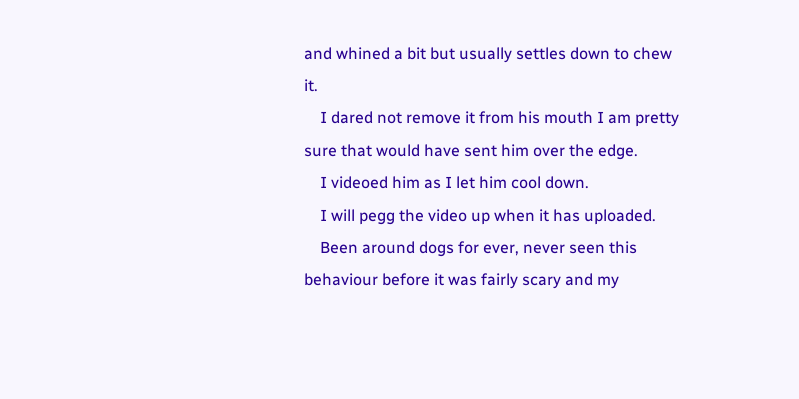and whined a bit but usually settles down to chew it.
    I dared not remove it from his mouth I am pretty sure that would have sent him over the edge.
    I videoed him as I let him cool down.
    I will pegg the video up when it has uploaded.
    Been around dogs for ever, never seen this behaviour before it was fairly scary and my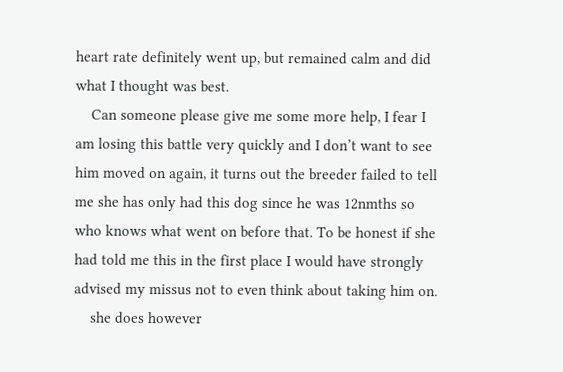heart rate definitely went up, but remained calm and did what I thought was best.
    Can someone please give me some more help, I fear I am losing this battle very quickly and I don’t want to see him moved on again, it turns out the breeder failed to tell me she has only had this dog since he was 12nmths so who knows what went on before that. To be honest if she had told me this in the first place I would have strongly advised my missus not to even think about taking him on.
    she does however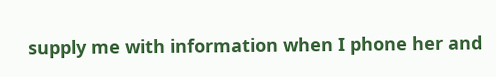supply me with information when I phone her and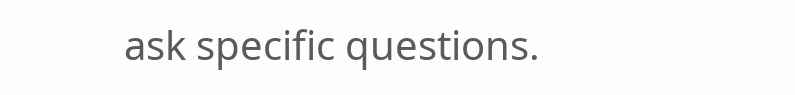ask specific questions.